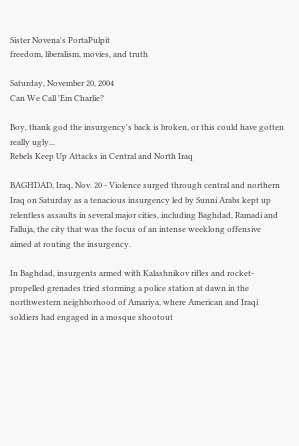Sister Novena's PortaPulpit
freedom, liberalism, movies, and truth

Saturday, November 20, 2004
Can We Call 'Em Charlie?

Boy, thank god the insurgency's back is broken, or this could have gotten really ugly...
Rebels Keep Up Attacks in Central and North Iraq

BAGHDAD, Iraq, Nov. 20 - Violence surged through central and northern Iraq on Saturday as a tenacious insurgency led by Sunni Arabs kept up relentless assaults in several major cities, including Baghdad, Ramadi and Falluja, the city that was the focus of an intense weeklong offensive aimed at routing the insurgency.

In Baghdad, insurgents armed with Kalashnikov rifles and rocket-propelled grenades tried storming a police station at dawn in the northwestern neighborhood of Amariya, where American and Iraqi soldiers had engaged in a mosque shootout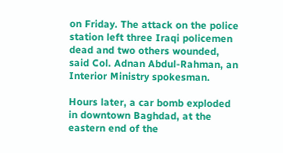on Friday. The attack on the police station left three Iraqi policemen dead and two others wounded, said Col. Adnan Abdul-Rahman, an Interior Ministry spokesman.

Hours later, a car bomb exploded in downtown Baghdad, at the eastern end of the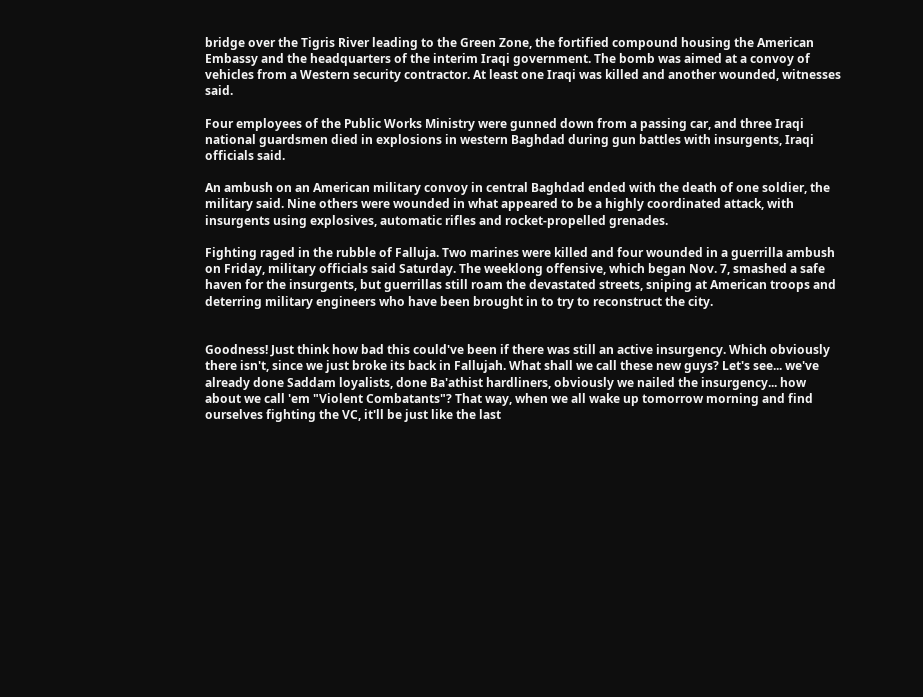bridge over the Tigris River leading to the Green Zone, the fortified compound housing the American Embassy and the headquarters of the interim Iraqi government. The bomb was aimed at a convoy of vehicles from a Western security contractor. At least one Iraqi was killed and another wounded, witnesses said.

Four employees of the Public Works Ministry were gunned down from a passing car, and three Iraqi national guardsmen died in explosions in western Baghdad during gun battles with insurgents, Iraqi officials said.

An ambush on an American military convoy in central Baghdad ended with the death of one soldier, the military said. Nine others were wounded in what appeared to be a highly coordinated attack, with insurgents using explosives, automatic rifles and rocket-propelled grenades.

Fighting raged in the rubble of Falluja. Two marines were killed and four wounded in a guerrilla ambush on Friday, military officials said Saturday. The weeklong offensive, which began Nov. 7, smashed a safe haven for the insurgents, but guerrillas still roam the devastated streets, sniping at American troops and deterring military engineers who have been brought in to try to reconstruct the city.


Goodness! Just think how bad this could've been if there was still an active insurgency. Which obviously there isn't, since we just broke its back in Fallujah. What shall we call these new guys? Let's see... we've already done Saddam loyalists, done Ba'athist hardliners, obviously we nailed the insurgency... how about we call 'em "Violent Combatants"? That way, when we all wake up tomorrow morning and find ourselves fighting the VC, it'll be just like the last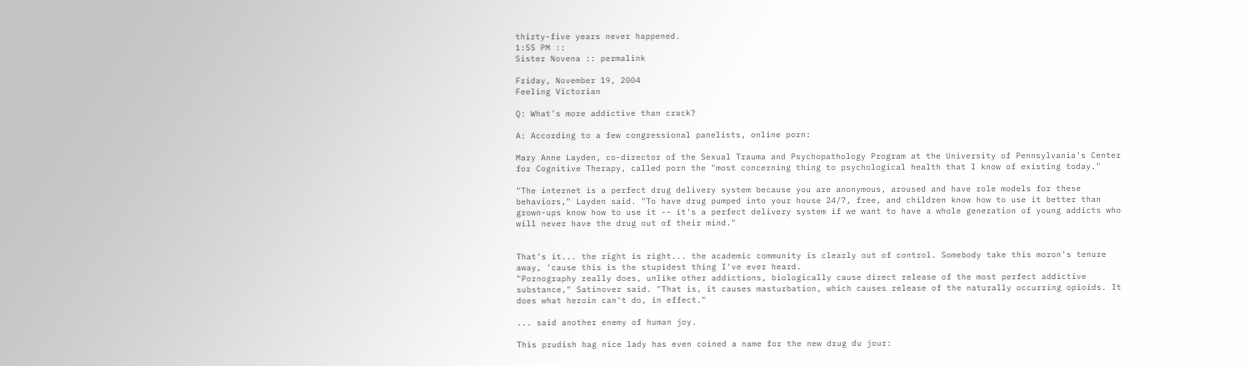thirty-five years never happened.
1:55 PM ::
Sister Novena :: permalink

Friday, November 19, 2004
Feeling Victorian

Q: What's more addictive than crack?

A: According to a few congressional panelists, online porn:

Mary Anne Layden, co-director of the Sexual Trauma and Psychopathology Program at the University of Pennsylvania's Center for Cognitive Therapy, called porn the "most concerning thing to psychological health that I know of existing today."

"The internet is a perfect drug delivery system because you are anonymous, aroused and have role models for these behaviors," Layden said. "To have drug pumped into your house 24/7, free, and children know how to use it better than grown-ups know how to use it -- it's a perfect delivery system if we want to have a whole generation of young addicts who will never have the drug out of their mind."


That's it... the right is right... the academic community is clearly out of control. Somebody take this moron's tenure away, 'cause this is the stupidest thing I've ever heard.
"Pornography really does, unlike other addictions, biologically cause direct release of the most perfect addictive substance," Satinover said. "That is, it causes masturbation, which causes release of the naturally occurring opioids. It does what heroin can't do, in effect."

... said another enemy of human joy.

This prudish hag nice lady has even coined a name for the new drug du jour: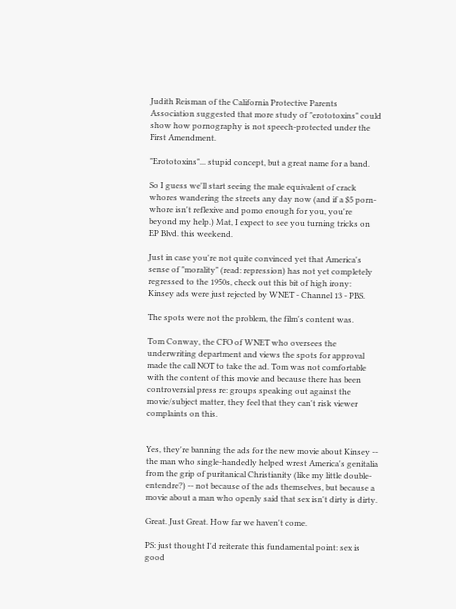Judith Reisman of the California Protective Parents Association suggested that more study of "erototoxins" could show how pornography is not speech-protected under the First Amendment.

"Erototoxins"... stupid concept, but a great name for a band.

So I guess we'll start seeing the male equivalent of crack whores wandering the streets any day now (and if a $5 porn-whore isn't reflexive and pomo enough for you, you're beyond my help.) Mat, I expect to see you turning tricks on EP Blvd. this weekend.

Just in case you're not quite convinced yet that America's sense of "morality" (read: repression) has not yet completely regressed to the 1950s, check out this bit of high irony:
Kinsey ads were just rejected by WNET - Channel 13 - PBS.

The spots were not the problem, the film's content was.

Tom Conway, the CFO of WNET who oversees the underwriting department and views the spots for approval made the call NOT to take the ad. Tom was not comfortable with the content of this movie and because there has been controversial press re: groups speaking out against the movie/subject matter, they feel that they can't risk viewer complaints on this.


Yes, they're banning the ads for the new movie about Kinsey -- the man who single-handedly helped wrest America's genitalia from the grip of puritanical Christianity (like my little double-entendre?) -- not because of the ads themselves, but because a movie about a man who openly said that sex isn't dirty is dirty.

Great. Just Great. How far we haven't come.

PS: just thought I'd reiterate this fundamental point: sex is good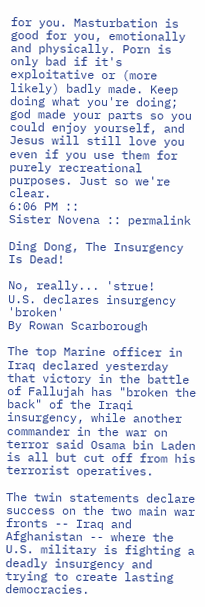for you. Masturbation is good for you, emotionally and physically. Porn is only bad if it's exploitative or (more likely) badly made. Keep doing what you're doing; god made your parts so you could enjoy yourself, and Jesus will still love you even if you use them for purely recreational purposes. Just so we're clear.
6:06 PM ::
Sister Novena :: permalink

Ding Dong, The Insurgency Is Dead!

No, really... 'strue!
U.S. declares insurgency 'broken'
By Rowan Scarborough

The top Marine officer in Iraq declared yesterday that victory in the battle of Fallujah has "broken the back" of the Iraqi insurgency, while another commander in the war on terror said Osama bin Laden is all but cut off from his terrorist operatives.

The twin statements declare success on the two main war fronts -- Iraq and Afghanistan -- where the U.S. military is fighting a deadly insurgency and trying to create lasting democracies.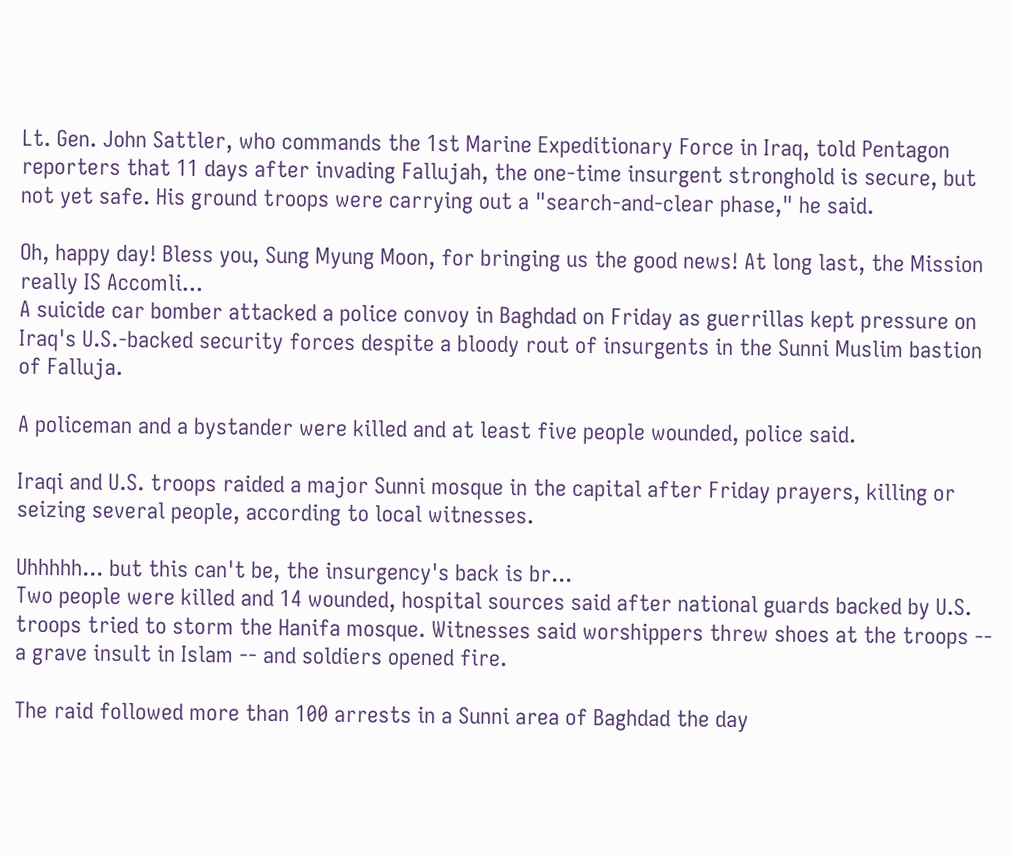Lt. Gen. John Sattler, who commands the 1st Marine Expeditionary Force in Iraq, told Pentagon reporters that 11 days after invading Fallujah, the one-time insurgent stronghold is secure, but not yet safe. His ground troops were carrying out a "search-and-clear phase," he said.

Oh, happy day! Bless you, Sung Myung Moon, for bringing us the good news! At long last, the Mission really IS Accomli...
A suicide car bomber attacked a police convoy in Baghdad on Friday as guerrillas kept pressure on Iraq's U.S.-backed security forces despite a bloody rout of insurgents in the Sunni Muslim bastion of Falluja.

A policeman and a bystander were killed and at least five people wounded, police said.

Iraqi and U.S. troops raided a major Sunni mosque in the capital after Friday prayers, killing or seizing several people, according to local witnesses.

Uhhhhh... but this can't be, the insurgency's back is br...
Two people were killed and 14 wounded, hospital sources said after national guards backed by U.S. troops tried to storm the Hanifa mosque. Witnesses said worshippers threw shoes at the troops -- a grave insult in Islam -- and soldiers opened fire.

The raid followed more than 100 arrests in a Sunni area of Baghdad the day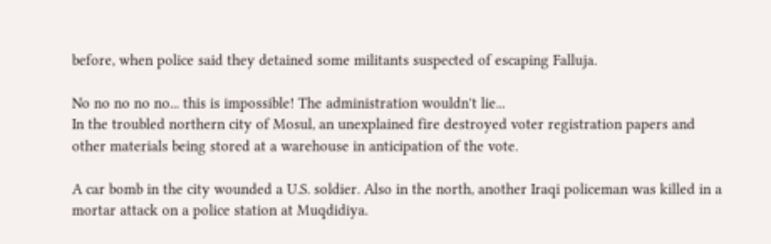before, when police said they detained some militants suspected of escaping Falluja.

No no no no no... this is impossible! The administration wouldn't lie...
In the troubled northern city of Mosul, an unexplained fire destroyed voter registration papers and other materials being stored at a warehouse in anticipation of the vote.

A car bomb in the city wounded a U.S. soldier. Also in the north, another Iraqi policeman was killed in a mortar attack on a police station at Muqdidiya.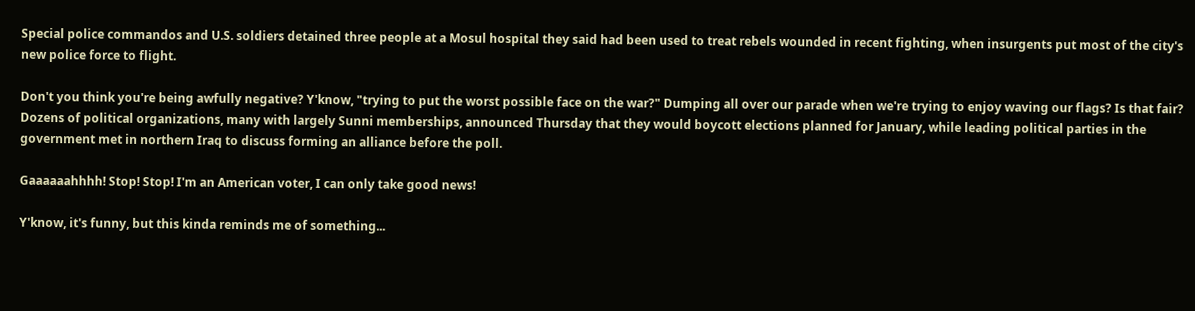Special police commandos and U.S. soldiers detained three people at a Mosul hospital they said had been used to treat rebels wounded in recent fighting, when insurgents put most of the city's new police force to flight.

Don't you think you're being awfully negative? Y'know, "trying to put the worst possible face on the war?" Dumping all over our parade when we're trying to enjoy waving our flags? Is that fair?
Dozens of political organizations, many with largely Sunni memberships, announced Thursday that they would boycott elections planned for January, while leading political parties in the government met in northern Iraq to discuss forming an alliance before the poll.

Gaaaaaahhhh! Stop! Stop! I'm an American voter, I can only take good news!

Y'know, it's funny, but this kinda reminds me of something...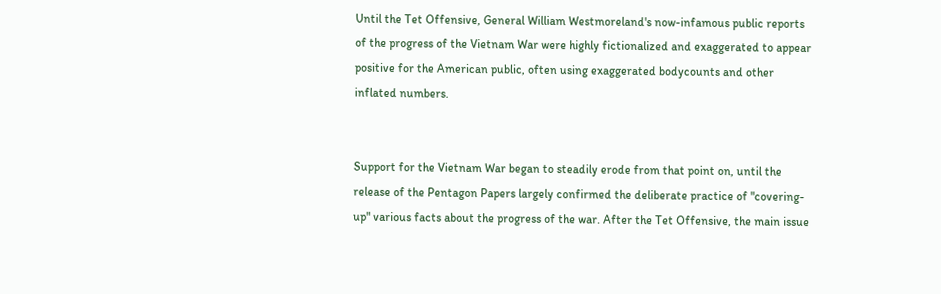Until the Tet Offensive, General William Westmoreland's now-infamous public reports of the progress of the Vietnam War were highly fictionalized and exaggerated to appear positive for the American public, often using exaggerated bodycounts and other inflated numbers.


Support for the Vietnam War began to steadily erode from that point on, until the release of the Pentagon Papers largely confirmed the deliberate practice of "covering-up" various facts about the progress of the war. After the Tet Offensive, the main issue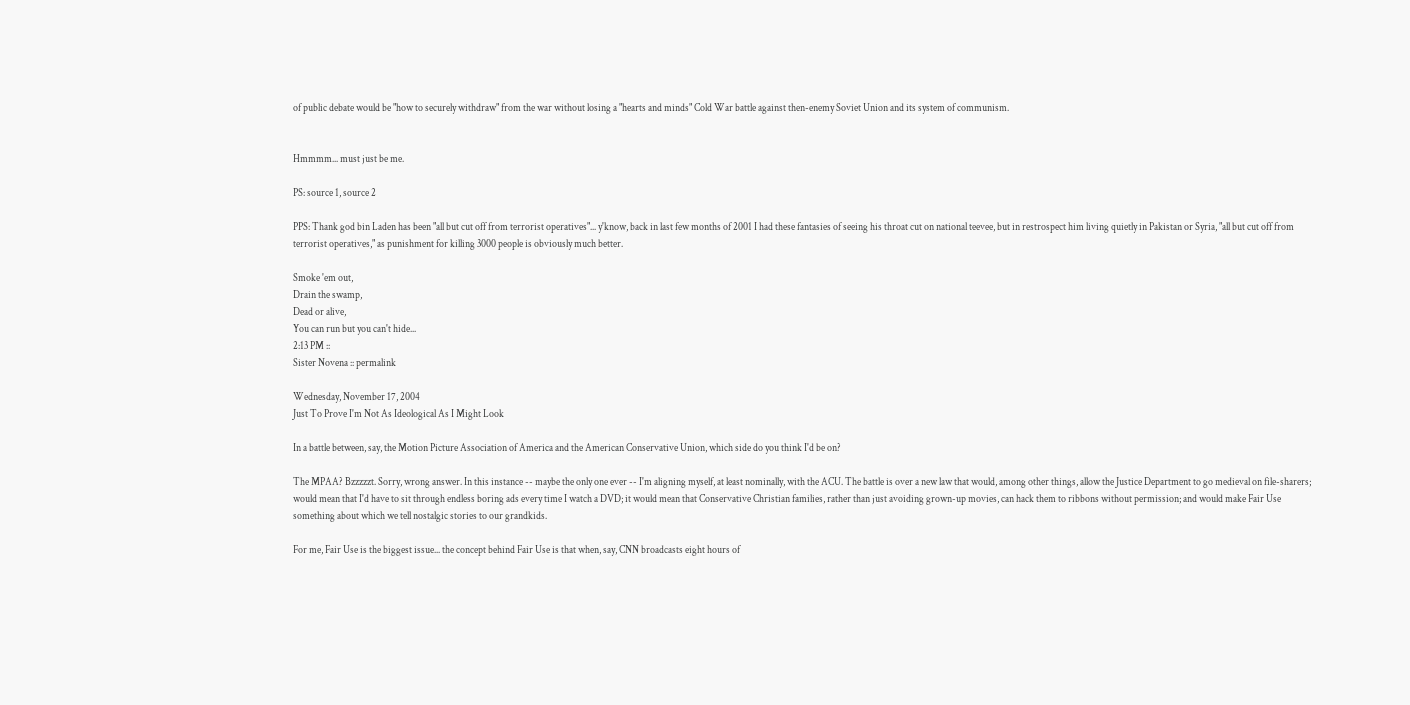of public debate would be "how to securely withdraw" from the war without losing a "hearts and minds" Cold War battle against then-enemy Soviet Union and its system of communism.


Hmmmm... must just be me.

PS: source 1, source 2

PPS: Thank god bin Laden has been "all but cut off from terrorist operatives"... y'know, back in last few months of 2001 I had these fantasies of seeing his throat cut on national teevee, but in restrospect him living quietly in Pakistan or Syria, "all but cut off from terrorist operatives," as punishment for killing 3000 people is obviously much better.

Smoke 'em out,
Drain the swamp,
Dead or alive,
You can run but you can't hide...
2:13 PM ::
Sister Novena :: permalink

Wednesday, November 17, 2004
Just To Prove I'm Not As Ideological As I Might Look

In a battle between, say, the Motion Picture Association of America and the American Conservative Union, which side do you think I'd be on?

The MPAA? Bzzzzzt. Sorry, wrong answer. In this instance -- maybe the only one ever -- I'm aligning myself, at least nominally, with the ACU. The battle is over a new law that would, among other things, allow the Justice Department to go medieval on file-sharers; would mean that I'd have to sit through endless boring ads every time I watch a DVD; it would mean that Conservative Christian families, rather than just avoiding grown-up movies, can hack them to ribbons without permission; and would make Fair Use something about which we tell nostalgic stories to our grandkids.

For me, Fair Use is the biggest issue... the concept behind Fair Use is that when, say, CNN broadcasts eight hours of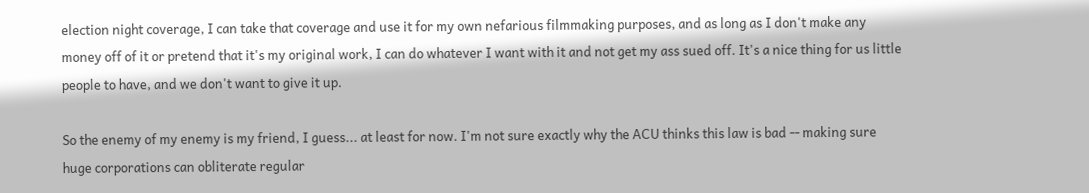election night coverage, I can take that coverage and use it for my own nefarious filmmaking purposes, and as long as I don't make any money off of it or pretend that it's my original work, I can do whatever I want with it and not get my ass sued off. It's a nice thing for us little people to have, and we don't want to give it up.

So the enemy of my enemy is my friend, I guess... at least for now. I'm not sure exactly why the ACU thinks this law is bad -- making sure huge corporations can obliterate regular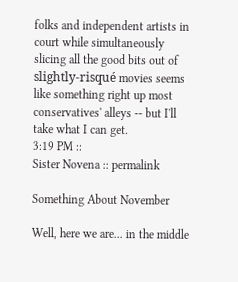folks and independent artists in court while simultaneously slicing all the good bits out of slightly-risqué movies seems like something right up most conservatives' alleys -- but I'll take what I can get.
3:19 PM ::
Sister Novena :: permalink

Something About November

Well, here we are... in the middle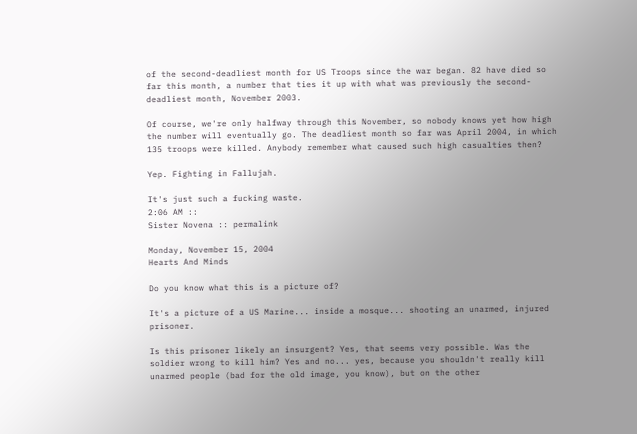of the second-deadliest month for US Troops since the war began. 82 have died so far this month, a number that ties it up with what was previously the second-deadliest month, November 2003.

Of course, we're only halfway through this November, so nobody knows yet how high the number will eventually go. The deadliest month so far was April 2004, in which 135 troops were killed. Anybody remember what caused such high casualties then?

Yep. Fighting in Fallujah.

It's just such a fucking waste.
2:06 AM ::
Sister Novena :: permalink

Monday, November 15, 2004
Hearts And Minds

Do you know what this is a picture of?

It's a picture of a US Marine... inside a mosque... shooting an unarmed, injured prisoner.

Is this prisoner likely an insurgent? Yes, that seems very possible. Was the soldier wrong to kill him? Yes and no... yes, because you shouldn't really kill unarmed people (bad for the old image, you know), but on the other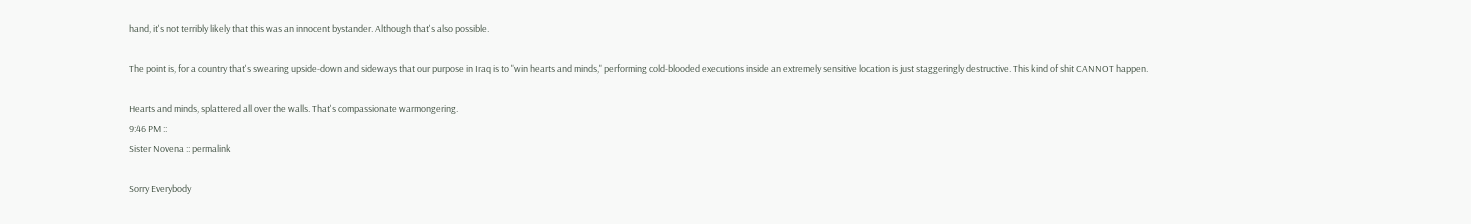hand, it's not terribly likely that this was an innocent bystander. Although that's also possible.

The point is, for a country that's swearing upside-down and sideways that our purpose in Iraq is to "win hearts and minds," performing cold-blooded executions inside an extremely sensitive location is just staggeringly destructive. This kind of shit CANNOT happen.

Hearts and minds, splattered all over the walls. That's compassionate warmongering.
9:46 PM ::
Sister Novena :: permalink

Sorry Everybody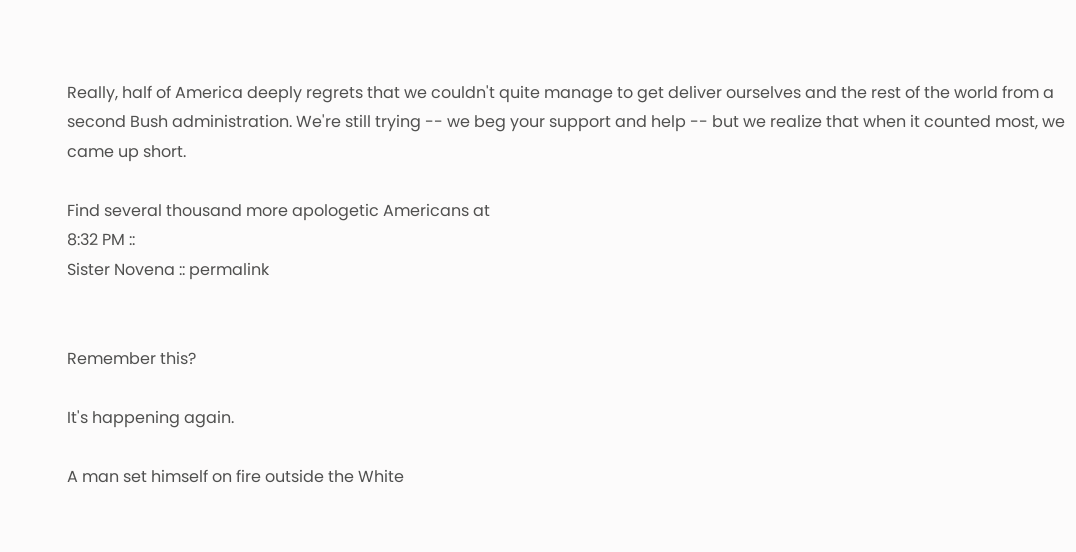Really, half of America deeply regrets that we couldn't quite manage to get deliver ourselves and the rest of the world from a second Bush administration. We're still trying -- we beg your support and help -- but we realize that when it counted most, we came up short.

Find several thousand more apologetic Americans at
8:32 PM ::
Sister Novena :: permalink


Remember this?

It's happening again.

A man set himself on fire outside the White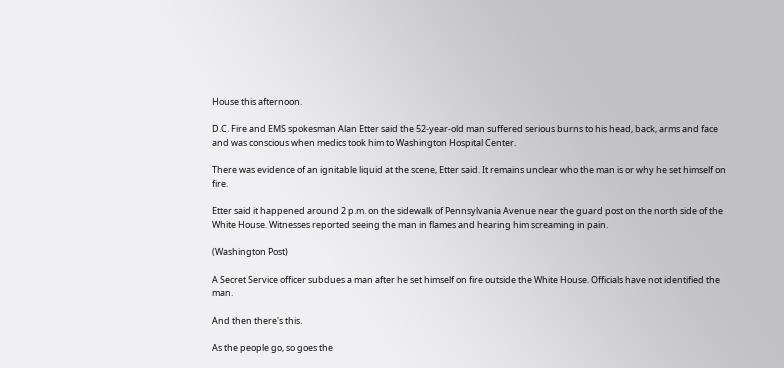House this afternoon.

D.C. Fire and EMS spokesman Alan Etter said the 52-year-old man suffered serious burns to his head, back, arms and face and was conscious when medics took him to Washington Hospital Center.

There was evidence of an ignitable liquid at the scene, Etter said. It remains unclear who the man is or why he set himself on fire.

Etter said it happened around 2 p.m. on the sidewalk of Pennsylvania Avenue near the guard post on the north side of the White House. Witnesses reported seeing the man in flames and hearing him screaming in pain.

(Washington Post)

A Secret Service officer subdues a man after he set himself on fire outside the White House. Officials have not identified the man.

And then there's this.

As the people go, so goes the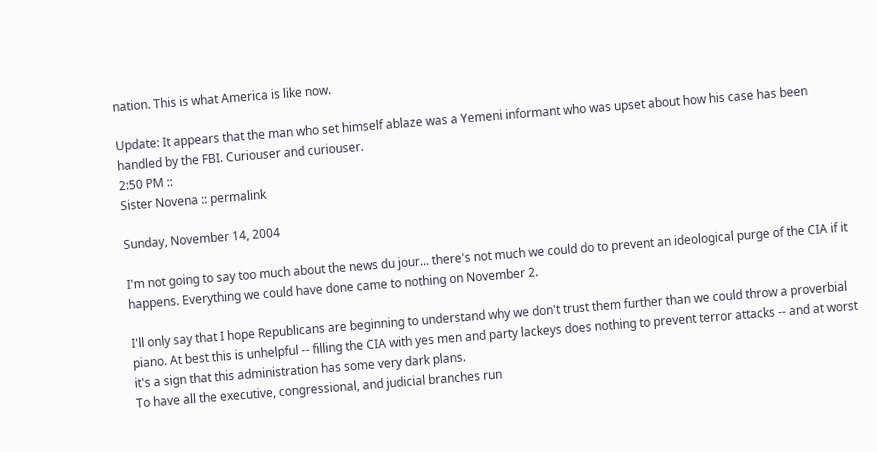nation. This is what America is like now.

Update: It appears that the man who set himself ablaze was a Yemeni informant who was upset about how his case has been handled by the FBI. Curiouser and curiouser.
2:50 PM ::
Sister Novena :: permalink

Sunday, November 14, 2004

I'm not going to say too much about the news du jour... there's not much we could do to prevent an ideological purge of the CIA if it happens. Everything we could have done came to nothing on November 2.

I'll only say that I hope Republicans are beginning to understand why we don't trust them further than we could throw a proverbial piano. At best this is unhelpful -- filling the CIA with yes men and party lackeys does nothing to prevent terror attacks -- and at worst it's a sign that this administration has some very dark plans.
To have all the executive, congressional, and judicial branches run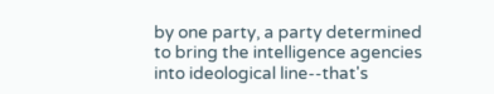by one party, a party determined to bring the intelligence agencies into ideological line--that's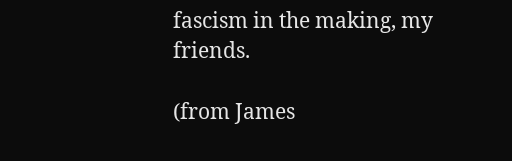fascism in the making, my friends.

(from James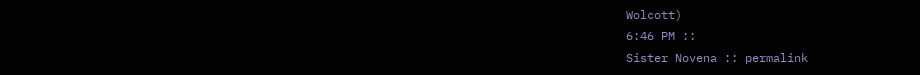Wolcott)
6:46 PM ::
Sister Novena :: permalink